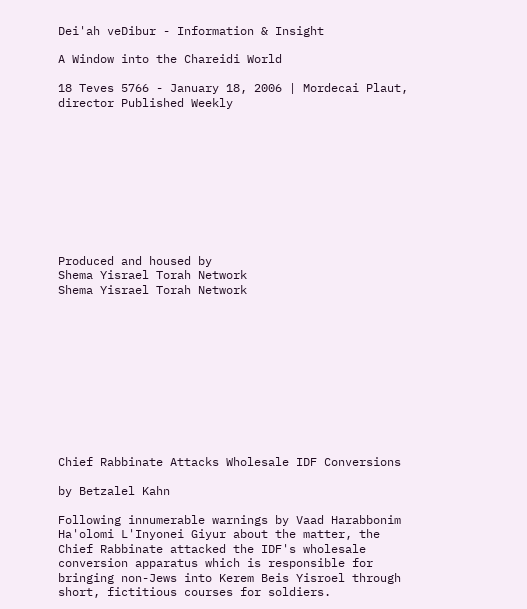Dei'ah veDibur - Information & Insight

A Window into the Chareidi World

18 Teves 5766 - January 18, 2006 | Mordecai Plaut, director Published Weekly










Produced and housed by
Shema Yisrael Torah Network
Shema Yisrael Torah Network











Chief Rabbinate Attacks Wholesale IDF Conversions

by Betzalel Kahn

Following innumerable warnings by Vaad Harabbonim Ha'olomi L'Inyonei Giyur about the matter, the Chief Rabbinate attacked the IDF's wholesale conversion apparatus which is responsible for bringing non-Jews into Kerem Beis Yisroel through short, fictitious courses for soldiers.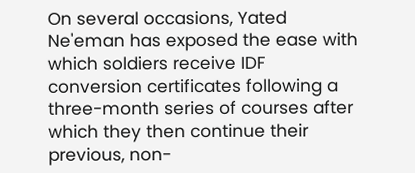On several occasions, Yated Ne'eman has exposed the ease with which soldiers receive IDF conversion certificates following a three-month series of courses after which they then continue their previous, non-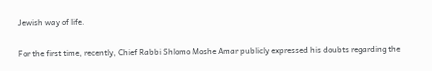Jewish way of life.

For the first time, recently, Chief Rabbi Shlomo Moshe Amar publicly expressed his doubts regarding the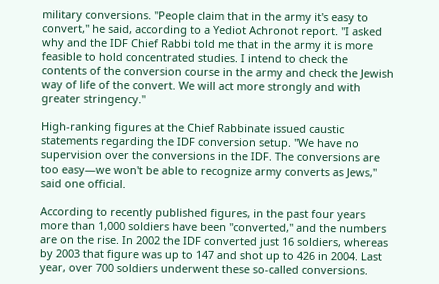military conversions. "People claim that in the army it's easy to convert," he said, according to a Yediot Achronot report. "I asked why and the IDF Chief Rabbi told me that in the army it is more feasible to hold concentrated studies. I intend to check the contents of the conversion course in the army and check the Jewish way of life of the convert. We will act more strongly and with greater stringency."

High-ranking figures at the Chief Rabbinate issued caustic statements regarding the IDF conversion setup. "We have no supervision over the conversions in the IDF. The conversions are too easy—we won't be able to recognize army converts as Jews," said one official.

According to recently published figures, in the past four years more than 1,000 soldiers have been "converted," and the numbers are on the rise. In 2002 the IDF converted just 16 soldiers, whereas by 2003 that figure was up to 147 and shot up to 426 in 2004. Last year, over 700 soldiers underwent these so-called conversions.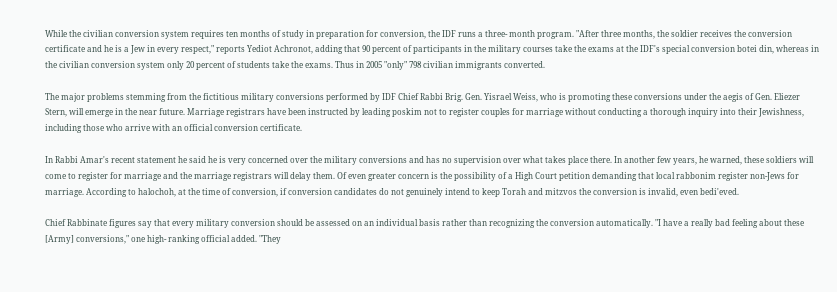While the civilian conversion system requires ten months of study in preparation for conversion, the IDF runs a three- month program. "After three months, the soldier receives the conversion certificate and he is a Jew in every respect," reports Yediot Achronot, adding that 90 percent of participants in the military courses take the exams at the IDF's special conversion botei din, whereas in the civilian conversion system only 20 percent of students take the exams. Thus in 2005 "only" 798 civilian immigrants converted.

The major problems stemming from the fictitious military conversions performed by IDF Chief Rabbi Brig. Gen. Yisrael Weiss, who is promoting these conversions under the aegis of Gen. Eliezer Stern, will emerge in the near future. Marriage registrars have been instructed by leading poskim not to register couples for marriage without conducting a thorough inquiry into their Jewishness, including those who arrive with an official conversion certificate.

In Rabbi Amar's recent statement he said he is very concerned over the military conversions and has no supervision over what takes place there. In another few years, he warned, these soldiers will come to register for marriage and the marriage registrars will delay them. Of even greater concern is the possibility of a High Court petition demanding that local rabbonim register non-Jews for marriage. According to halochoh, at the time of conversion, if conversion candidates do not genuinely intend to keep Torah and mitzvos the conversion is invalid, even bedi'eved.

Chief Rabbinate figures say that every military conversion should be assessed on an individual basis rather than recognizing the conversion automatically. "I have a really bad feeling about these [Army] conversions," one high- ranking official added. "They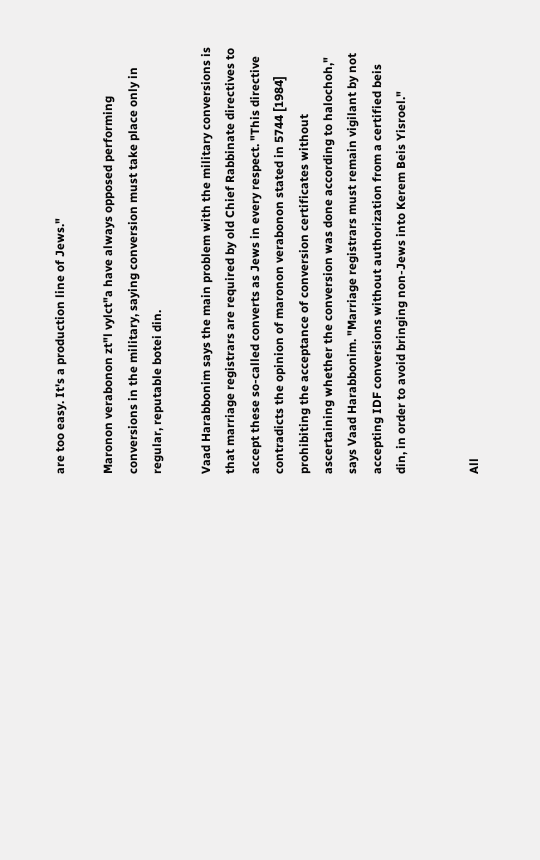are too easy. It's a production line of Jews."

Maronon verabonon zt"l vylct"a have always opposed performing conversions in the military, saying conversion must take place only in regular, reputable botei din.

Vaad Harabbonim says the main problem with the military conversions is that marriage registrars are required by old Chief Rabbinate directives to accept these so-called converts as Jews in every respect. "This directive contradicts the opinion of maronon verabonon stated in 5744 [1984] prohibiting the acceptance of conversion certificates without ascertaining whether the conversion was done according to halochoh," says Vaad Harabbonim. "Marriage registrars must remain vigilant by not accepting IDF conversions without authorization from a certified beis din, in order to avoid bringing non-Jews into Kerem Beis Yisroel."


All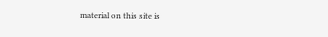material on this site is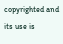copyrighted and its use is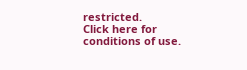restricted.
Click here for conditions of use.